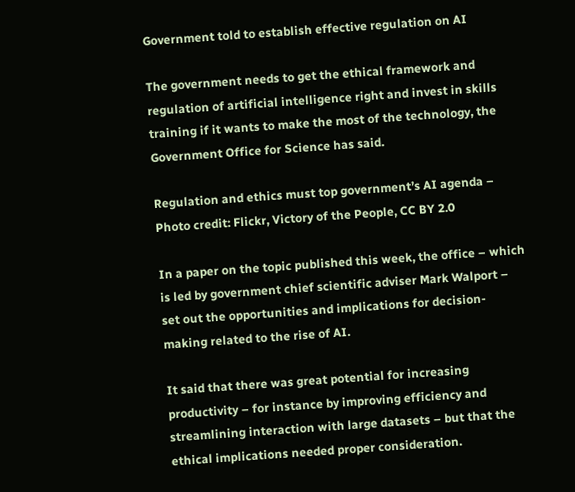Government told to establish effective regulation on AI

The government needs to get the ethical framework and regulation of artificial intelligence right and invest in skills training if it wants to make the most of the technology, the Government Office for Science has said.

Regulation and ethics must top government’s AI agenda – Photo credit: Flickr, Victory of the People, CC BY 2.0

In a paper on the topic published this week, the office – which is led by government chief scientific adviser Mark Walport – set out the opportunities and implications for decision-making related to the rise of AI.

It said that there was great potential for increasing productivity – for instance by improving efficiency and streamlining interaction with large datasets – but that the ethical implications needed proper consideration.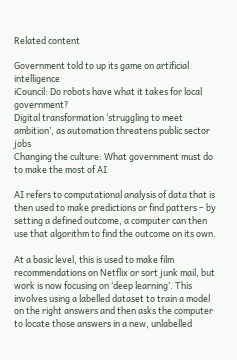Related content

Government told to up its game on artificial intelligence
iCouncil: Do robots have what it takes for local government?
Digital transformation ‘struggling to meet ambition’, as automation threatens public sector jobs
Changing the culture: What government must do to make the most of AI

AI refers to computational analysis of data that is then used to make predictions or find patters – by setting a defined outcome, a computer can then use that algorithm to find the outcome on its own.

At a basic level, this is used to make film recommendations on Netflix or sort junk mail, but work is now focusing on ‘deep learning’. This involves using a labelled dataset to train a model on the right answers and then asks the computer to locate those answers in a new, unlabelled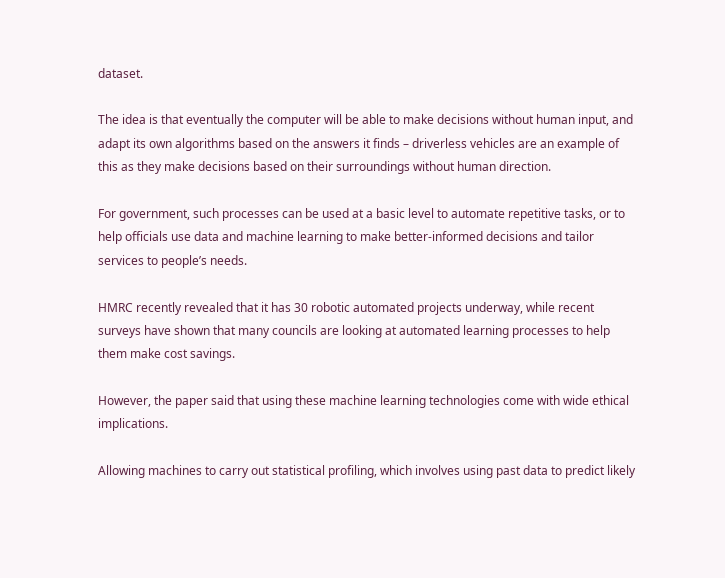dataset.

The idea is that eventually the computer will be able to make decisions without human input, and adapt its own algorithms based on the answers it finds – driverless vehicles are an example of this as they make decisions based on their surroundings without human direction.

For government, such processes can be used at a basic level to automate repetitive tasks, or to help officials use data and machine learning to make better-informed decisions and tailor services to people’s needs.

HMRC recently revealed that it has 30 robotic automated projects underway, while recent surveys have shown that many councils are looking at automated learning processes to help them make cost savings.

However, the paper said that using these machine learning technologies come with wide ethical implications.

Allowing machines to carry out statistical profiling, which involves using past data to predict likely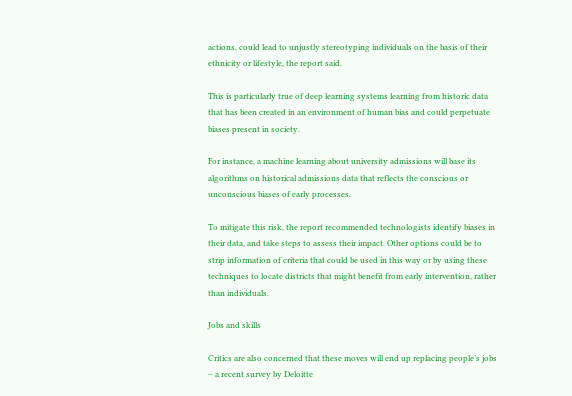actions, could lead to unjustly stereotyping individuals on the basis of their ethnicity or lifestyle, the report said.

This is particularly true of deep learning systems learning from historic data that has been created in an environment of human bias and could perpetuate biases present in society.

For instance, a machine learning about university admissions will base its algorithms on historical admissions data that reflects the conscious or unconscious biases of early processes.

To mitigate this risk, the report recommended technologists identify biases in their data, and take steps to assess their impact. Other options could be to strip information of criteria that could be used in this way or by using these techniques to locate districts that might benefit from early intervention, rather than individuals.

Jobs and skills

Critics are also concerned that these moves will end up replacing people’s jobs – a recent survey by Deloitte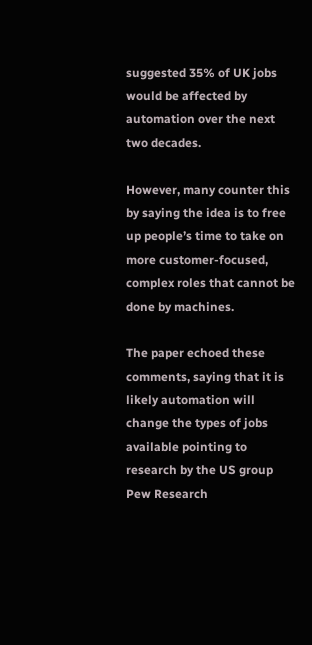suggested 35% of UK jobs would be affected by automation over the next two decades.

However, many counter this by saying the idea is to free up people’s time to take on more customer-focused, complex roles that cannot be done by machines.

The paper echoed these comments, saying that it is likely automation will change the types of jobs available pointing to research by the US group Pew Research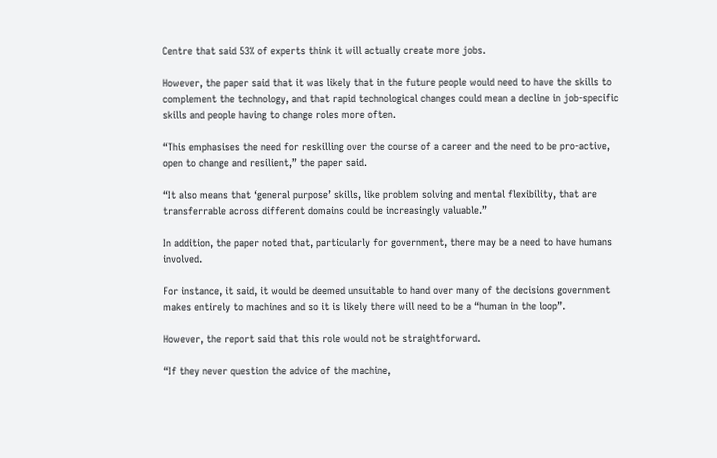Centre that said 53% of experts think it will actually create more jobs.

However, the paper said that it was likely that in the future people would need to have the skills to complement the technology, and that rapid technological changes could mean a decline in job-specific skills and people having to change roles more often.

“This emphasises the need for reskilling over the course of a career and the need to be pro-active, open to change and resilient,” the paper said.

“It also means that ‘general purpose’ skills, like problem solving and mental flexibility, that are transferrable across different domains could be increasingly valuable.”

In addition, the paper noted that, particularly for government, there may be a need to have humans involved.

For instance, it said, it would be deemed unsuitable to hand over many of the decisions government makes entirely to machines and so it is likely there will need to be a “human in the loop”.

However, the report said that this role would not be straightforward.

“If they never question the advice of the machine,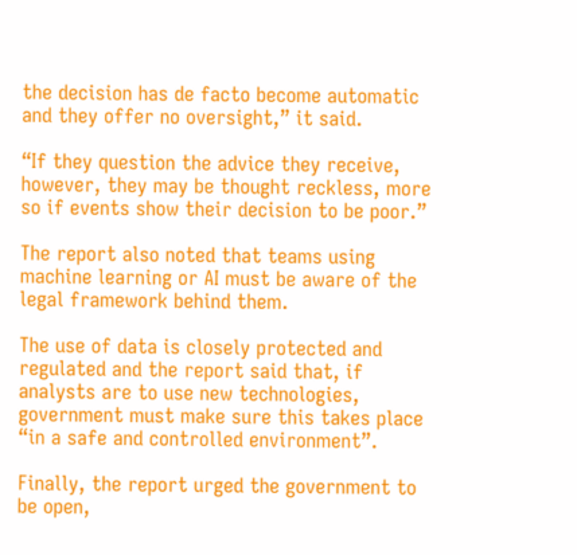the decision has de facto become automatic and they offer no oversight,” it said.

“If they question the advice they receive, however, they may be thought reckless, more so if events show their decision to be poor.”

The report also noted that teams using machine learning or AI must be aware of the legal framework behind them.

The use of data is closely protected and regulated and the report said that, if analysts are to use new technologies, government must make sure this takes place “in a safe and controlled environment”.

Finally, the report urged the government to be open,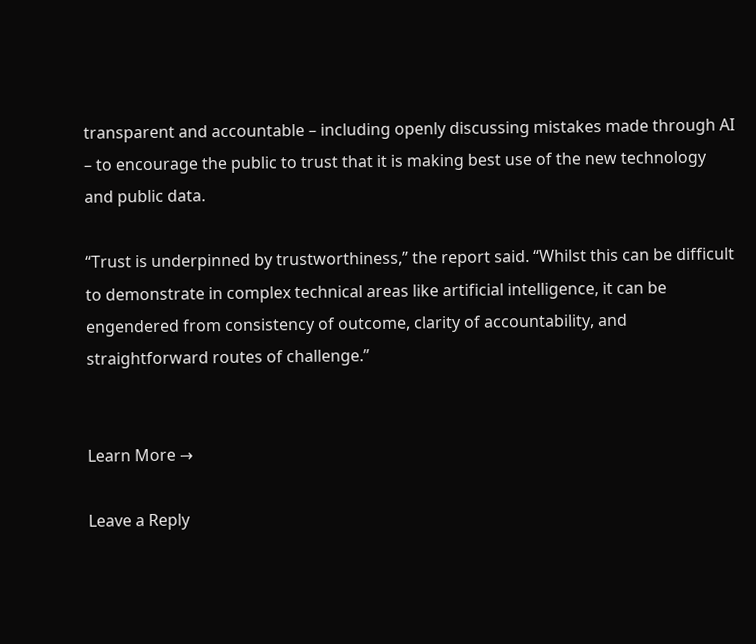transparent and accountable – including openly discussing mistakes made through AI – to encourage the public to trust that it is making best use of the new technology and public data.

“Trust is underpinned by trustworthiness,” the report said. “Whilst this can be difficult to demonstrate in complex technical areas like artificial intelligence, it can be engendered from consistency of outcome, clarity of accountability, and straightforward routes of challenge.”


Learn More →

Leave a Reply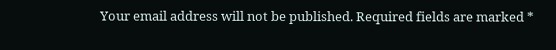Your email address will not be published. Required fields are marked *